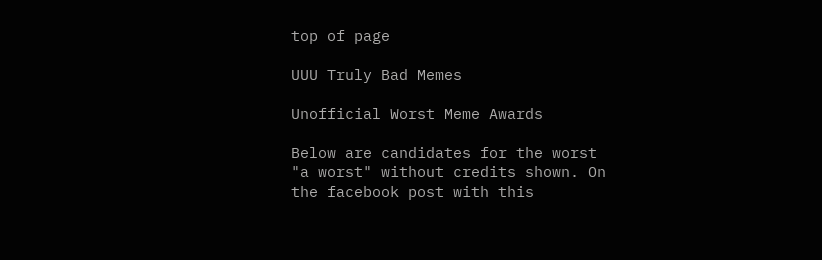top of page

UUU Truly Bad Memes

Unofficial Worst Meme Awards

Below are candidates for the worst "a worst" without credits shown. On the facebook post with this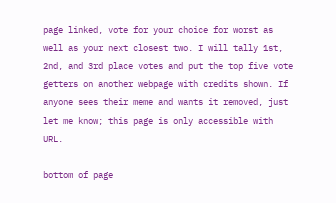page linked, vote for your choice for worst as well as your next closest two. I will tally 1st, 2nd, and 3rd place votes and put the top five vote getters on another webpage with credits shown. If anyone sees their meme and wants it removed, just let me know; this page is only accessible with URL.

bottom of page